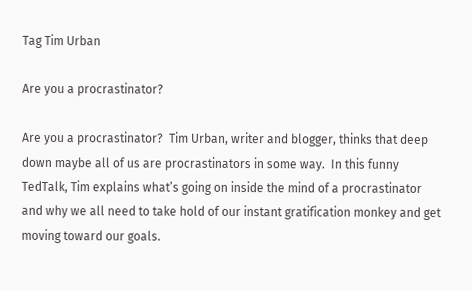Tag Tim Urban

Are you a procrastinator?

Are you a procrastinator?  Tim Urban, writer and blogger, thinks that deep down maybe all of us are procrastinators in some way.  In this funny TedTalk, Tim explains what’s going on inside the mind of a procrastinator and why we all need to take hold of our instant gratification monkey and get moving toward our goals.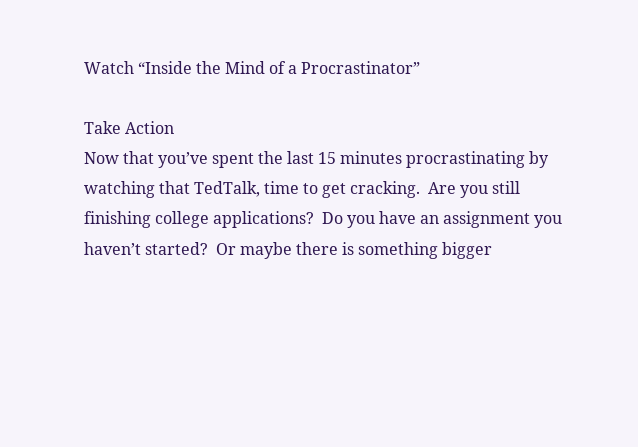Watch “Inside the Mind of a Procrastinator”

Take Action
Now that you’ve spent the last 15 minutes procrastinating by watching that TedTalk, time to get cracking.  Are you still finishing college applications?  Do you have an assignment you haven’t started?  Or maybe there is something bigger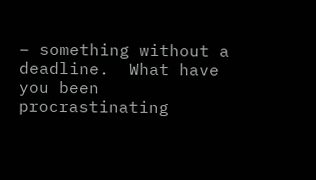– something without a deadline.  What have you been procrastinating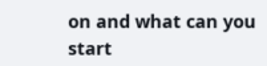on and what can you start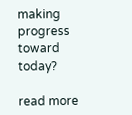making progress toward today?

read more